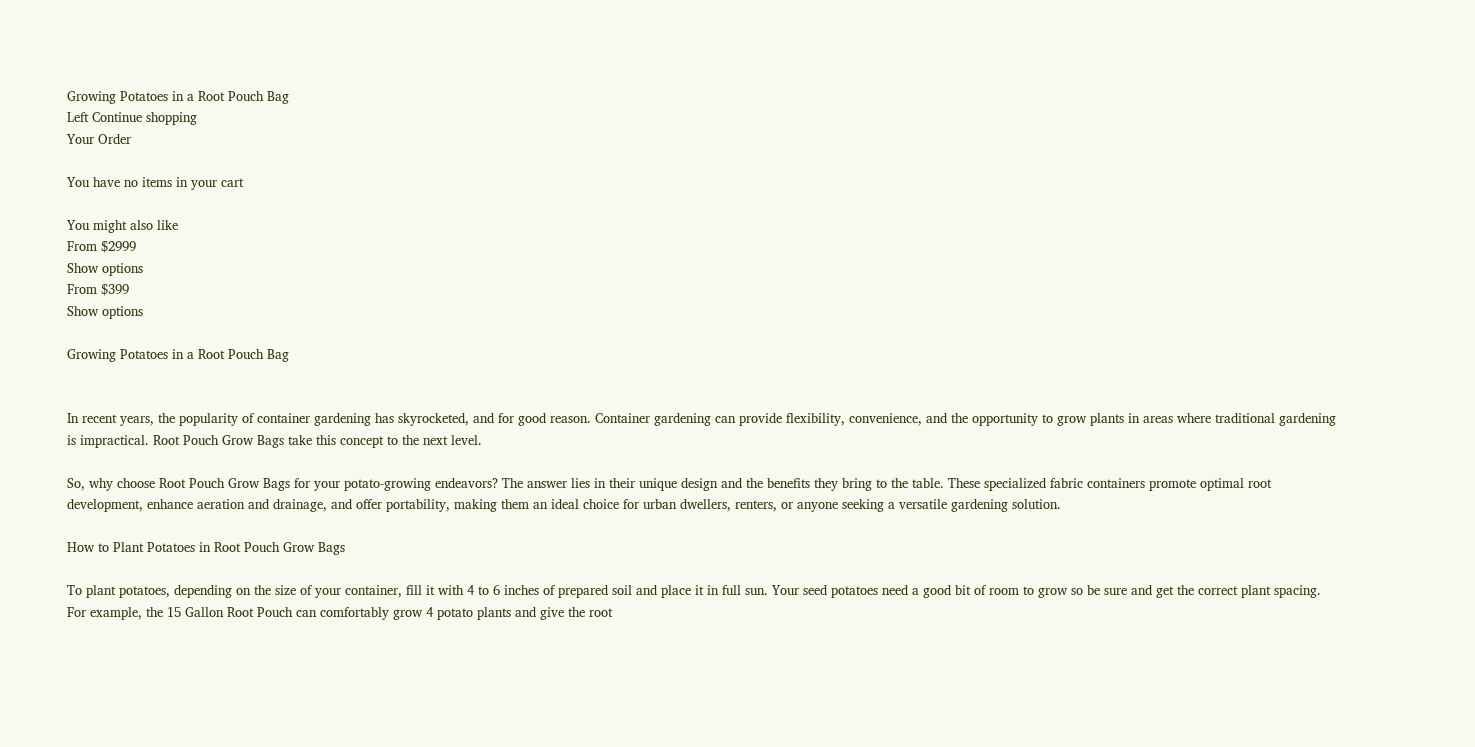Growing Potatoes in a Root Pouch Bag
Left Continue shopping
Your Order

You have no items in your cart

You might also like
From $2999
Show options
From $399
Show options

Growing Potatoes in a Root Pouch Bag


In recent years, the popularity of container gardening has skyrocketed, and for good reason. Container gardening can provide flexibility, convenience, and the opportunity to grow plants in areas where traditional gardening is impractical. Root Pouch Grow Bags take this concept to the next level.

So, why choose Root Pouch Grow Bags for your potato-growing endeavors? The answer lies in their unique design and the benefits they bring to the table. These specialized fabric containers promote optimal root development, enhance aeration and drainage, and offer portability, making them an ideal choice for urban dwellers, renters, or anyone seeking a versatile gardening solution.

How to Plant Potatoes in Root Pouch Grow Bags

To plant potatoes, depending on the size of your container, fill it with 4 to 6 inches of prepared soil and place it in full sun. Your seed potatoes need a good bit of room to grow so be sure and get the correct plant spacing. For example, the 15 Gallon Root Pouch can comfortably grow 4 potato plants and give the root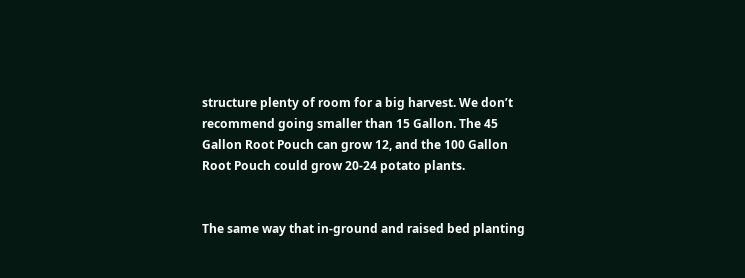structure plenty of room for a big harvest. We don’t recommend going smaller than 15 Gallon. The 45 Gallon Root Pouch can grow 12, and the 100 Gallon Root Pouch could grow 20-24 potato plants.


The same way that in-ground and raised bed planting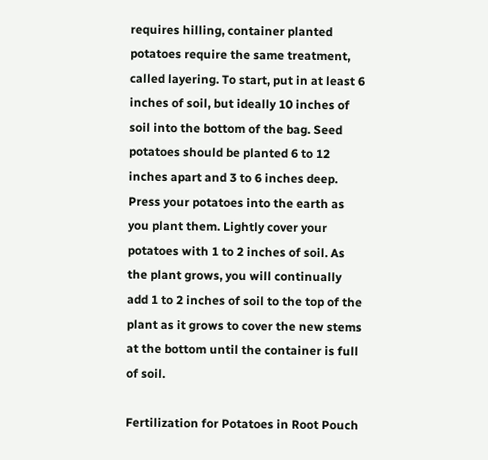requires hilling, container planted potatoes require the same treatment, called layering. To start, put in at least 6 inches of soil, but ideally 10 inches of soil into the bottom of the bag. Seed potatoes should be planted 6 to 12 inches apart and 3 to 6 inches deep. Press your potatoes into the earth as you plant them. Lightly cover your potatoes with 1 to 2 inches of soil. As the plant grows, you will continually add 1 to 2 inches of soil to the top of the plant as it grows to cover the new stems at the bottom until the container is full of soil.

Fertilization for Potatoes in Root Pouch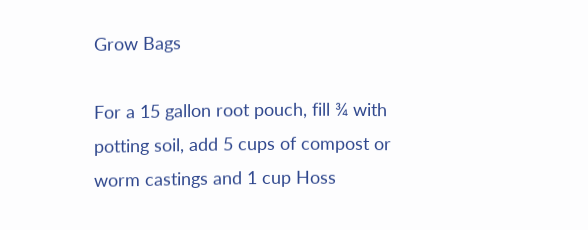Grow Bags

For a 15 gallon root pouch, fill ¾ with potting soil, add 5 cups of compost or worm castings and 1 cup Hoss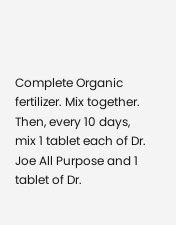Complete Organic fertilizer. Mix together. Then, every 10 days, mix 1 tablet each of Dr. Joe All Purpose and 1 tablet of Dr.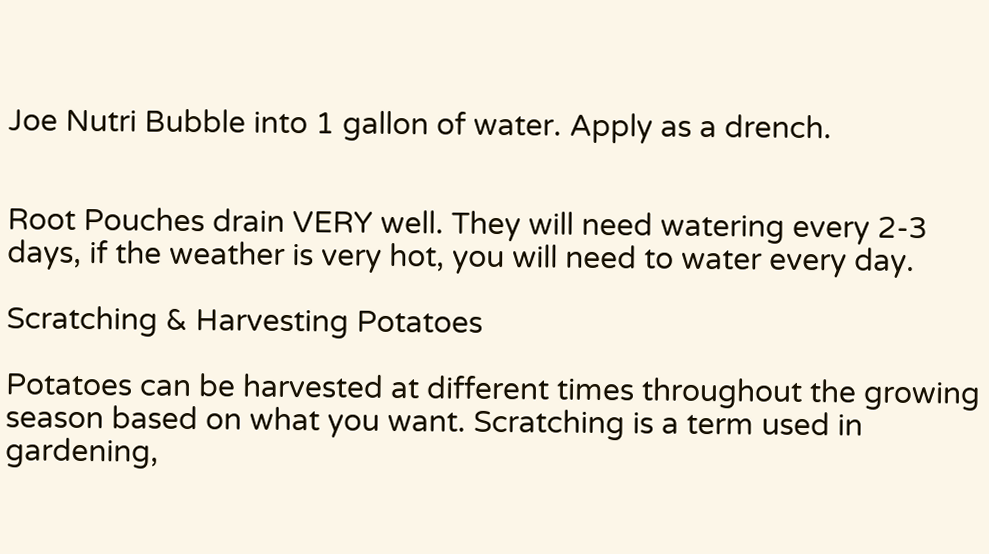Joe Nutri Bubble into 1 gallon of water. Apply as a drench.


Root Pouches drain VERY well. They will need watering every 2-3 days, if the weather is very hot, you will need to water every day.

Scratching & Harvesting Potatoes

Potatoes can be harvested at different times throughout the growing season based on what you want. Scratching is a term used in gardening,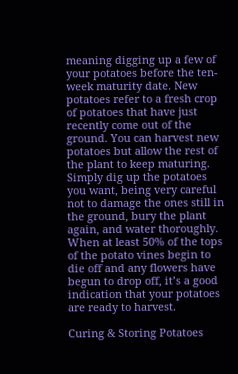meaning digging up a few of your potatoes before the ten-week maturity date. New potatoes refer to a fresh crop of potatoes that have just recently come out of the ground. You can harvest new potatoes but allow the rest of the plant to keep maturing. Simply dig up the potatoes you want, being very careful not to damage the ones still in the ground, bury the plant again, and water thoroughly. When at least 50% of the tops of the potato vines begin to die off and any flowers have begun to drop off, it’s a good indication that your potatoes are ready to harvest.

Curing & Storing Potatoes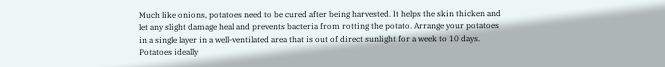Much like onions, potatoes need to be cured after being harvested. It helps the skin thicken and let any slight damage heal and prevents bacteria from rotting the potato. Arrange your potatoes in a single layer in a well-ventilated area that is out of direct sunlight for a week to 10 days. Potatoes ideally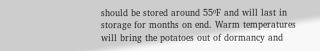should be stored around 55ºF and will last in storage for months on end. Warm temperatures will bring the potatoes out of dormancy and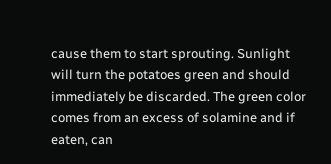cause them to start sprouting. Sunlight will turn the potatoes green and should immediately be discarded. The green color comes from an excess of solamine and if eaten, can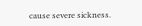cause severe sickness.